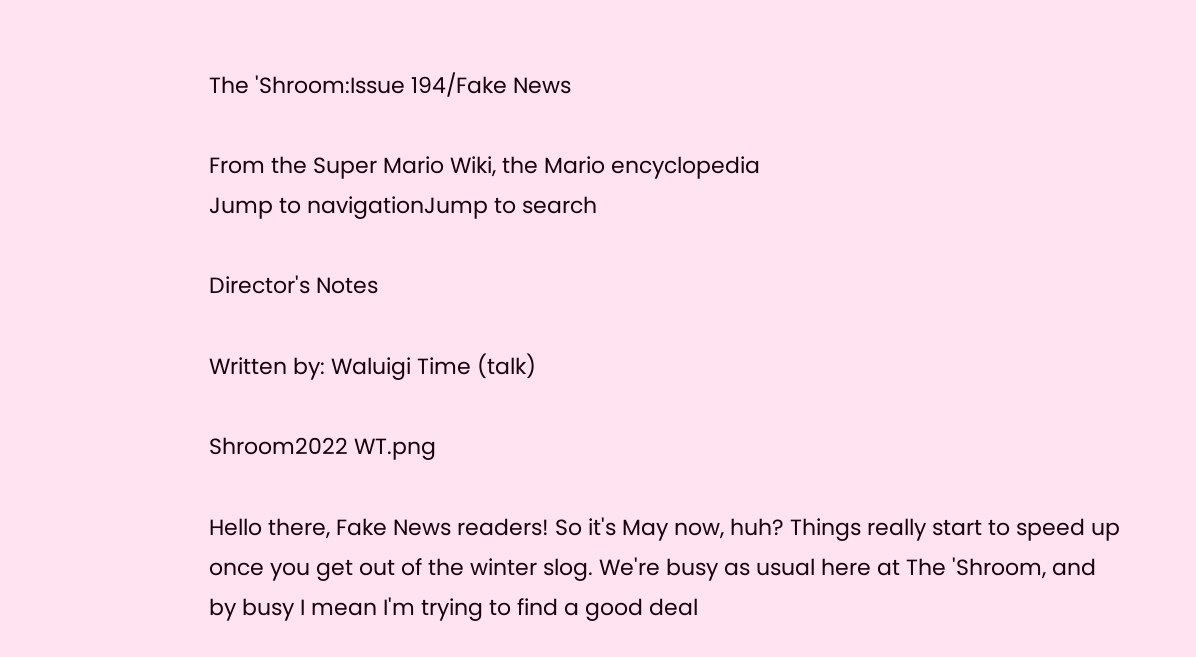The 'Shroom:Issue 194/Fake News

From the Super Mario Wiki, the Mario encyclopedia
Jump to navigationJump to search

Director's Notes

Written by: Waluigi Time (talk)

Shroom2022 WT.png

Hello there, Fake News readers! So it's May now, huh? Things really start to speed up once you get out of the winter slog. We're busy as usual here at The 'Shroom, and by busy I mean I'm trying to find a good deal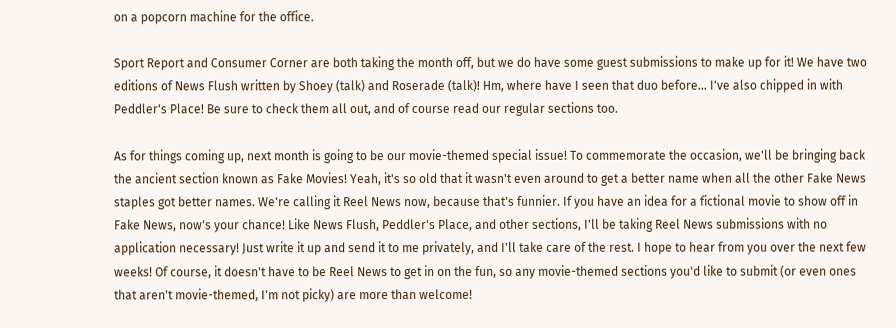on a popcorn machine for the office.

Sport Report and Consumer Corner are both taking the month off, but we do have some guest submissions to make up for it! We have two editions of News Flush written by Shoey (talk) and Roserade (talk)! Hm, where have I seen that duo before... I've also chipped in with Peddler's Place! Be sure to check them all out, and of course read our regular sections too.

As for things coming up, next month is going to be our movie-themed special issue! To commemorate the occasion, we'll be bringing back the ancient section known as Fake Movies! Yeah, it's so old that it wasn't even around to get a better name when all the other Fake News staples got better names. We're calling it Reel News now, because that's funnier. If you have an idea for a fictional movie to show off in Fake News, now's your chance! Like News Flush, Peddler's Place, and other sections, I'll be taking Reel News submissions with no application necessary! Just write it up and send it to me privately, and I'll take care of the rest. I hope to hear from you over the next few weeks! Of course, it doesn't have to be Reel News to get in on the fun, so any movie-themed sections you'd like to submit (or even ones that aren't movie-themed, I'm not picky) are more than welcome!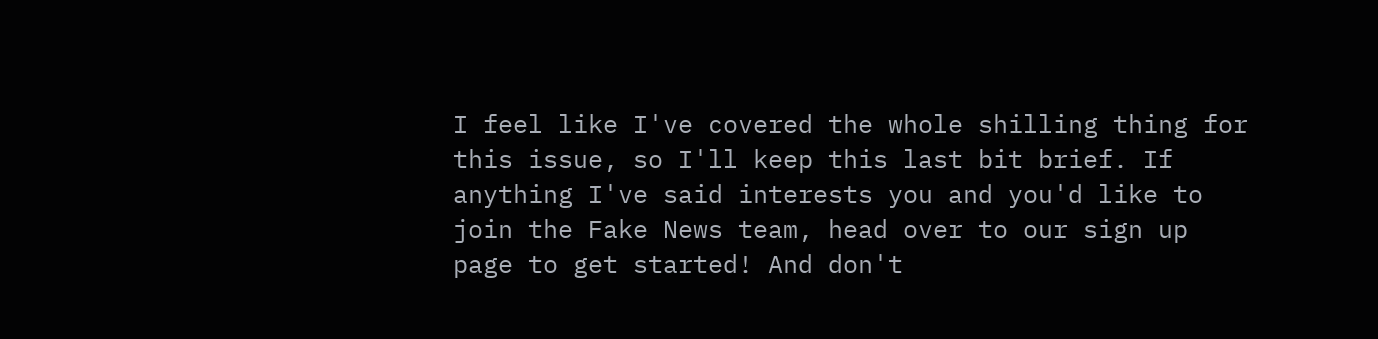I feel like I've covered the whole shilling thing for this issue, so I'll keep this last bit brief. If anything I've said interests you and you'd like to join the Fake News team, head over to our sign up page to get started! And don't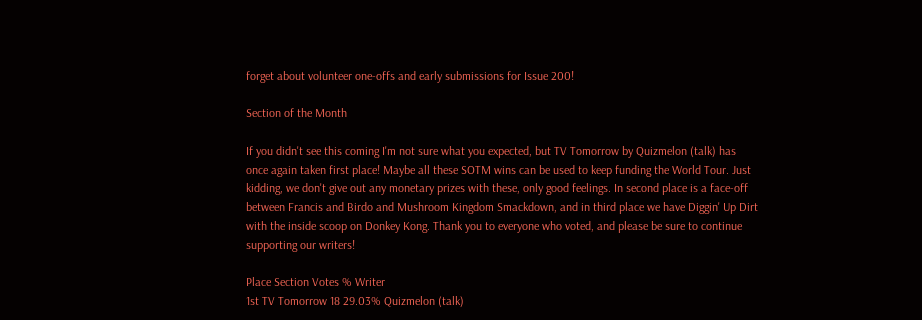forget about volunteer one-offs and early submissions for Issue 200!

Section of the Month

If you didn't see this coming I'm not sure what you expected, but TV Tomorrow by Quizmelon (talk) has once again taken first place! Maybe all these SOTM wins can be used to keep funding the World Tour. Just kidding, we don't give out any monetary prizes with these, only good feelings. In second place is a face-off between Francis and Birdo and Mushroom Kingdom Smackdown, and in third place we have Diggin' Up Dirt with the inside scoop on Donkey Kong. Thank you to everyone who voted, and please be sure to continue supporting our writers!

Place Section Votes % Writer
1st TV Tomorrow 18 29.03% Quizmelon (talk)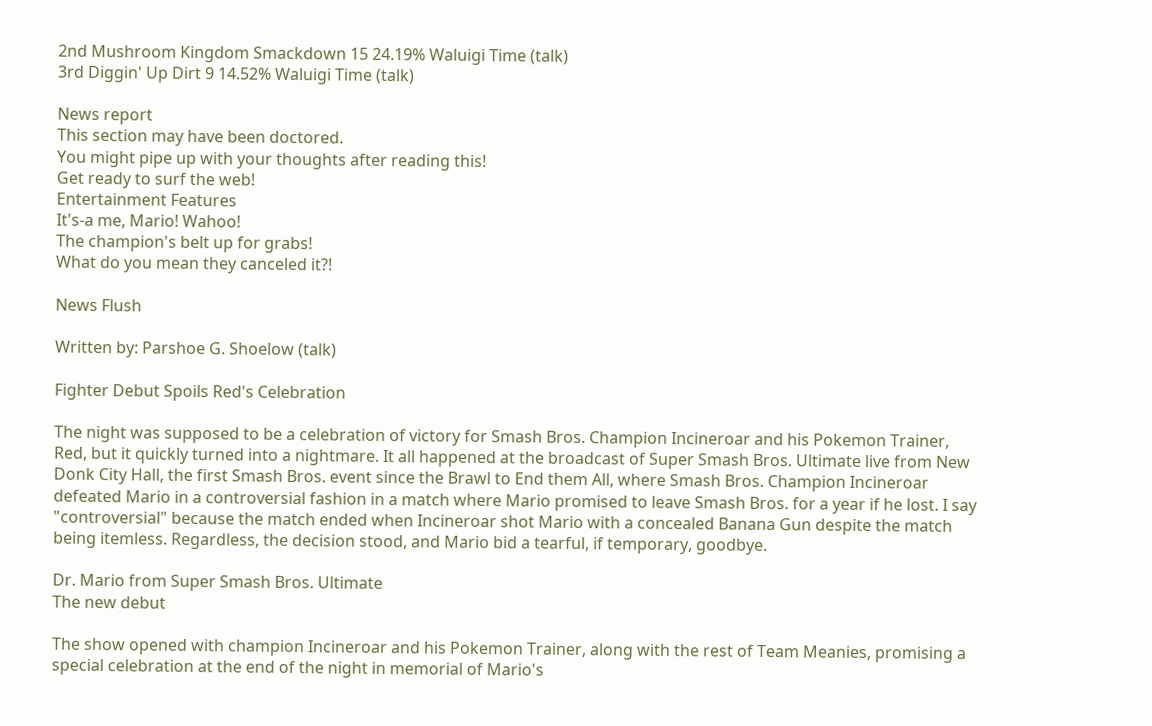2nd Mushroom Kingdom Smackdown 15 24.19% Waluigi Time (talk)
3rd Diggin' Up Dirt 9 14.52% Waluigi Time (talk)

News report
This section may have been doctored.
You might pipe up with your thoughts after reading this!
Get ready to surf the web!
Entertainment Features
It's-a me, Mario! Wahoo!
The champion's belt up for grabs!
What do you mean they canceled it?!

News Flush

Written by: Parshoe G. Shoelow (talk)

Fighter Debut Spoils Red's Celebration

The night was supposed to be a celebration of victory for Smash Bros. Champion Incineroar and his Pokemon Trainer, Red, but it quickly turned into a nightmare. It all happened at the broadcast of Super Smash Bros. Ultimate live from New Donk City Hall, the first Smash Bros. event since the Brawl to End them All, where Smash Bros. Champion Incineroar defeated Mario in a controversial fashion in a match where Mario promised to leave Smash Bros. for a year if he lost. I say "controversial" because the match ended when Incineroar shot Mario with a concealed Banana Gun despite the match being itemless. Regardless, the decision stood, and Mario bid a tearful, if temporary, goodbye.

Dr. Mario from Super Smash Bros. Ultimate
The new debut

The show opened with champion Incineroar and his Pokemon Trainer, along with the rest of Team Meanies, promising a special celebration at the end of the night in memorial of Mario's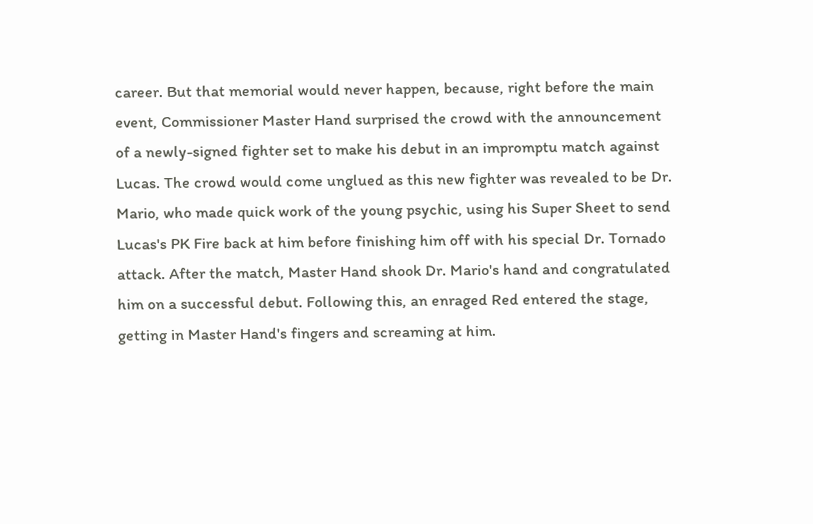career. But that memorial would never happen, because, right before the main event, Commissioner Master Hand surprised the crowd with the announcement of a newly-signed fighter set to make his debut in an impromptu match against Lucas. The crowd would come unglued as this new fighter was revealed to be Dr. Mario, who made quick work of the young psychic, using his Super Sheet to send Lucas's PK Fire back at him before finishing him off with his special Dr. Tornado attack. After the match, Master Hand shook Dr. Mario's hand and congratulated him on a successful debut. Following this, an enraged Red entered the stage, getting in Master Hand's fingers and screaming at him.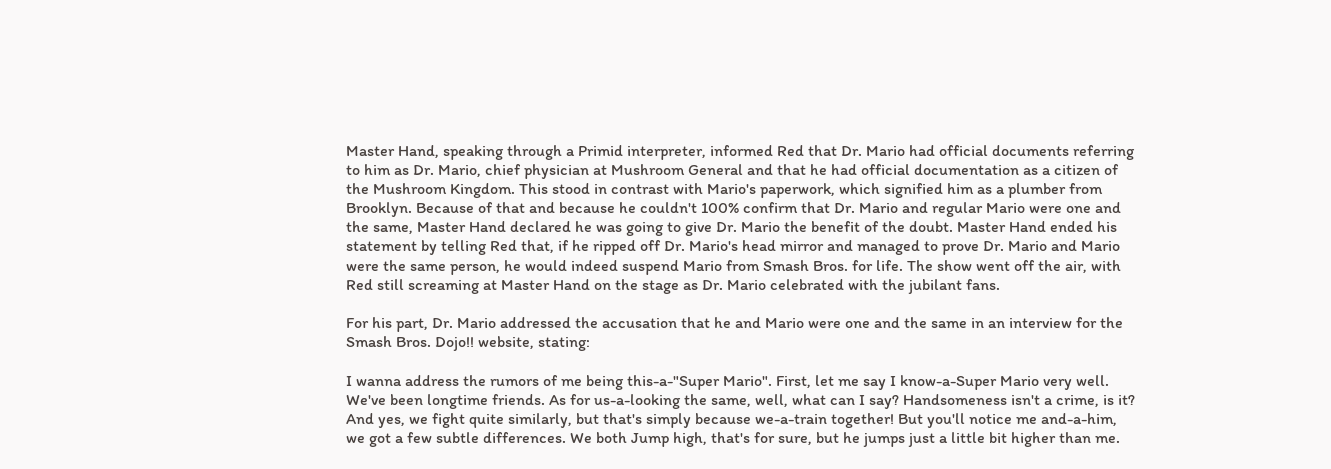Master Hand, speaking through a Primid interpreter, informed Red that Dr. Mario had official documents referring to him as Dr. Mario, chief physician at Mushroom General and that he had official documentation as a citizen of the Mushroom Kingdom. This stood in contrast with Mario's paperwork, which signified him as a plumber from Brooklyn. Because of that and because he couldn't 100% confirm that Dr. Mario and regular Mario were one and the same, Master Hand declared he was going to give Dr. Mario the benefit of the doubt. Master Hand ended his statement by telling Red that, if he ripped off Dr. Mario's head mirror and managed to prove Dr. Mario and Mario were the same person, he would indeed suspend Mario from Smash Bros. for life. The show went off the air, with Red still screaming at Master Hand on the stage as Dr. Mario celebrated with the jubilant fans.

For his part, Dr. Mario addressed the accusation that he and Mario were one and the same in an interview for the Smash Bros. Dojo!! website, stating:

I wanna address the rumors of me being this-a-"Super Mario". First, let me say I know-a-Super Mario very well. We've been longtime friends. As for us-a-looking the same, well, what can I say? Handsomeness isn't a crime, is it? And yes, we fight quite similarly, but that's simply because we-a-train together! But you'll notice me and-a-him, we got a few subtle differences. We both Jump high, that's for sure, but he jumps just a little bit higher than me.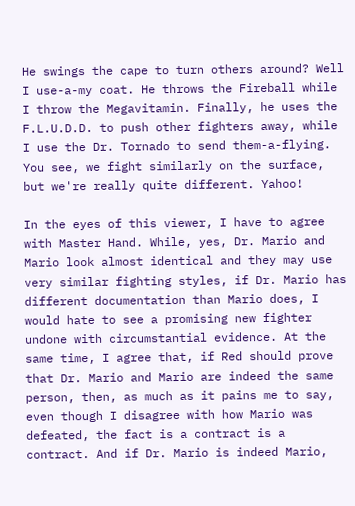He swings the cape to turn others around? Well I use-a-my coat. He throws the Fireball while I throw the Megavitamin. Finally, he uses the F.L.U.D.D. to push other fighters away, while I use the Dr. Tornado to send them-a-flying. You see, we fight similarly on the surface, but we're really quite different. Yahoo!

In the eyes of this viewer, I have to agree with Master Hand. While, yes, Dr. Mario and Mario look almost identical and they may use very similar fighting styles, if Dr. Mario has different documentation than Mario does, I would hate to see a promising new fighter undone with circumstantial evidence. At the same time, I agree that, if Red should prove that Dr. Mario and Mario are indeed the same person, then, as much as it pains me to say, even though I disagree with how Mario was defeated, the fact is a contract is a contract. And if Dr. Mario is indeed Mario,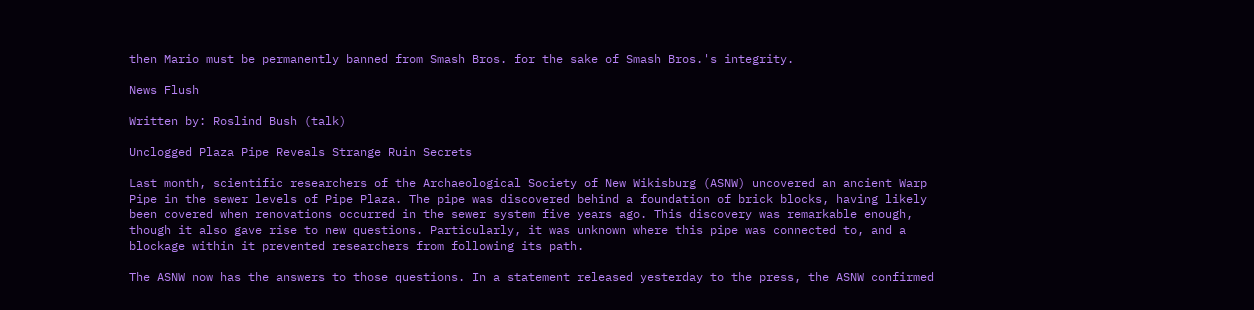then Mario must be permanently banned from Smash Bros. for the sake of Smash Bros.'s integrity.

News Flush

Written by: Roslind Bush (talk)

Unclogged Plaza Pipe Reveals Strange Ruin Secrets

Last month, scientific researchers of the Archaeological Society of New Wikisburg (ASNW) uncovered an ancient Warp Pipe in the sewer levels of Pipe Plaza. The pipe was discovered behind a foundation of brick blocks, having likely been covered when renovations occurred in the sewer system five years ago. This discovery was remarkable enough, though it also gave rise to new questions. Particularly, it was unknown where this pipe was connected to, and a blockage within it prevented researchers from following its path.

The ASNW now has the answers to those questions. In a statement released yesterday to the press, the ASNW confirmed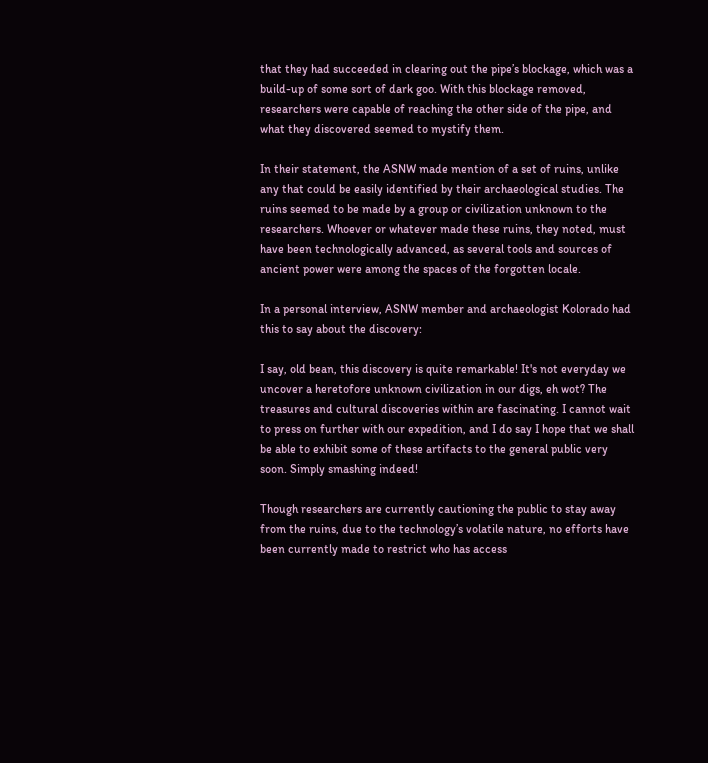that they had succeeded in clearing out the pipe’s blockage, which was a build-up of some sort of dark goo. With this blockage removed, researchers were capable of reaching the other side of the pipe, and what they discovered seemed to mystify them.

In their statement, the ASNW made mention of a set of ruins, unlike any that could be easily identified by their archaeological studies. The ruins seemed to be made by a group or civilization unknown to the researchers. Whoever or whatever made these ruins, they noted, must have been technologically advanced, as several tools and sources of ancient power were among the spaces of the forgotten locale.

In a personal interview, ASNW member and archaeologist Kolorado had this to say about the discovery:

I say, old bean, this discovery is quite remarkable! It's not everyday we uncover a heretofore unknown civilization in our digs, eh wot? The treasures and cultural discoveries within are fascinating. I cannot wait to press on further with our expedition, and I do say I hope that we shall be able to exhibit some of these artifacts to the general public very soon. Simply smashing indeed!

Though researchers are currently cautioning the public to stay away from the ruins, due to the technology’s volatile nature, no efforts have been currently made to restrict who has access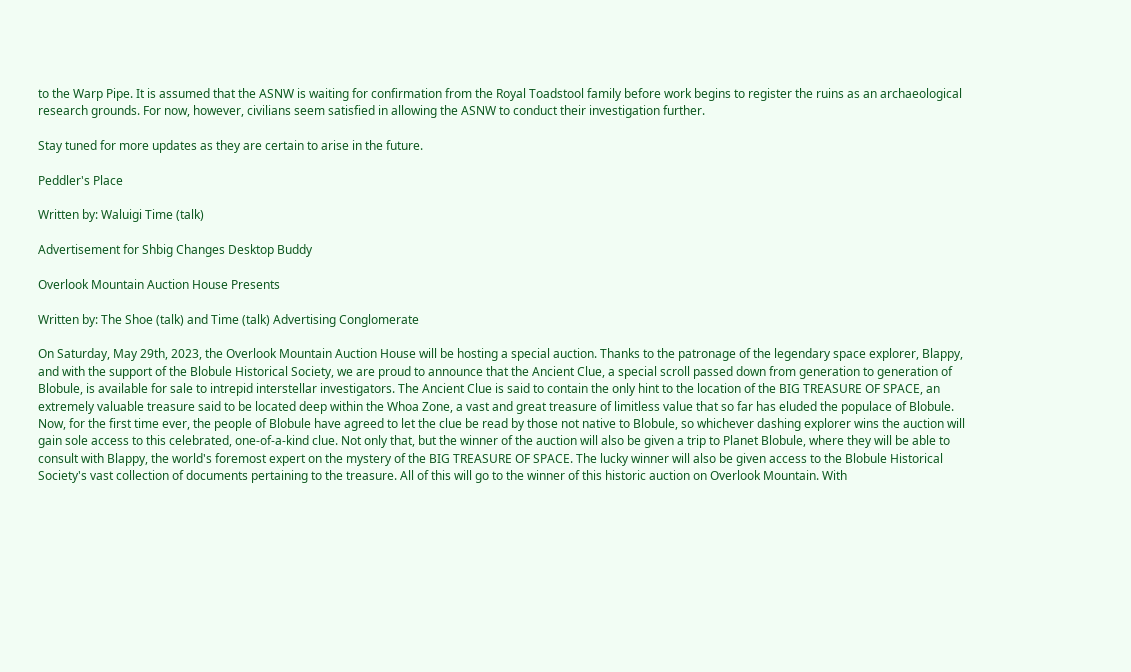to the Warp Pipe. It is assumed that the ASNW is waiting for confirmation from the Royal Toadstool family before work begins to register the ruins as an archaeological research grounds. For now, however, civilians seem satisfied in allowing the ASNW to conduct their investigation further.

Stay tuned for more updates as they are certain to arise in the future.

Peddler's Place

Written by: Waluigi Time (talk)

Advertisement for Shbig Changes Desktop Buddy

Overlook Mountain Auction House Presents

Written by: The Shoe (talk) and Time (talk) Advertising Conglomerate

On Saturday, May 29th, 2023, the Overlook Mountain Auction House will be hosting a special auction. Thanks to the patronage of the legendary space explorer, Blappy, and with the support of the Blobule Historical Society, we are proud to announce that the Ancient Clue, a special scroll passed down from generation to generation of Blobule, is available for sale to intrepid interstellar investigators. The Ancient Clue is said to contain the only hint to the location of the BIG TREASURE OF SPACE, an extremely valuable treasure said to be located deep within the Whoa Zone, a vast and great treasure of limitless value that so far has eluded the populace of Blobule. Now, for the first time ever, the people of Blobule have agreed to let the clue be read by those not native to Blobule, so whichever dashing explorer wins the auction will gain sole access to this celebrated, one-of-a-kind clue. Not only that, but the winner of the auction will also be given a trip to Planet Blobule, where they will be able to consult with Blappy, the world's foremost expert on the mystery of the BIG TREASURE OF SPACE. The lucky winner will also be given access to the Blobule Historical Society's vast collection of documents pertaining to the treasure. All of this will go to the winner of this historic auction on Overlook Mountain. With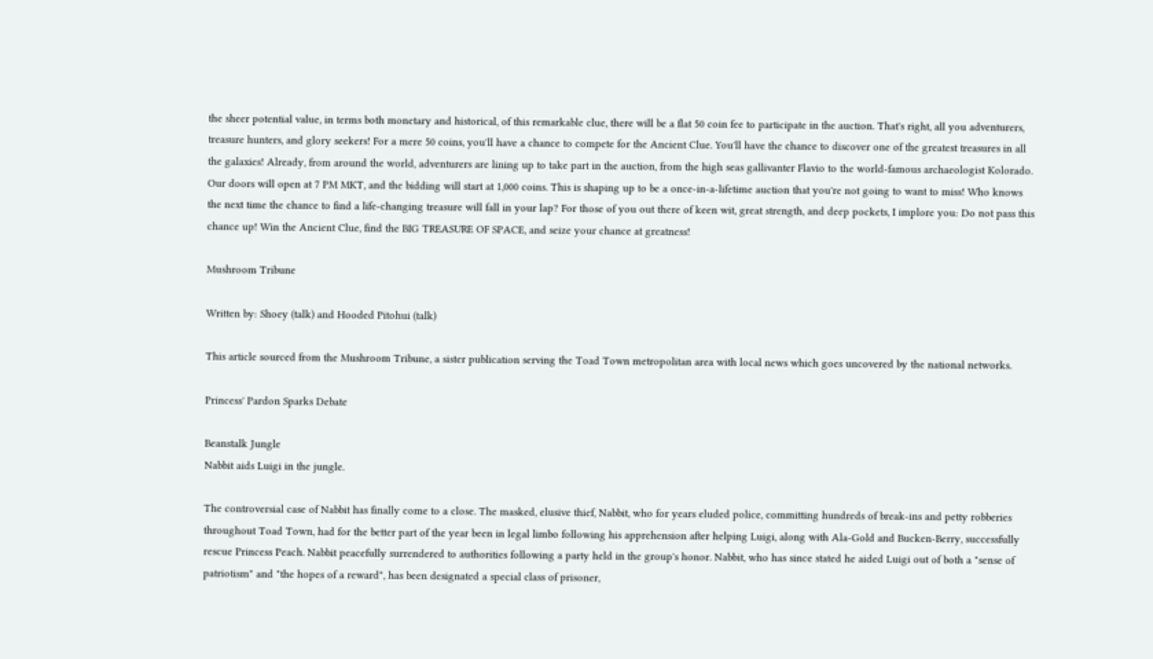the sheer potential value, in terms both monetary and historical, of this remarkable clue, there will be a flat 50 coin fee to participate in the auction. That's right, all you adventurers, treasure hunters, and glory seekers! For a mere 50 coins, you'll have a chance to compete for the Ancient Clue. You'll have the chance to discover one of the greatest treasures in all the galaxies! Already, from around the world, adventurers are lining up to take part in the auction, from the high seas gallivanter Flavio to the world-famous archaeologist Kolorado. Our doors will open at 7 PM MKT, and the bidding will start at 1,000 coins. This is shaping up to be a once-in-a-lifetime auction that you're not going to want to miss! Who knows the next time the chance to find a life-changing treasure will fall in your lap? For those of you out there of keen wit, great strength, and deep pockets, I implore you: Do not pass this chance up! Win the Ancient Clue, find the BIG TREASURE OF SPACE, and seize your chance at greatness!

Mushroom Tribune

Written by: Shoey (talk) and Hooded Pitohui (talk)

This article sourced from the Mushroom Tribune, a sister publication serving the Toad Town metropolitan area with local news which goes uncovered by the national networks.

Princess' Pardon Sparks Debate

Beanstalk Jungle
Nabbit aids Luigi in the jungle.

The controversial case of Nabbit has finally come to a close. The masked, elusive thief, Nabbit, who for years eluded police, committing hundreds of break-ins and petty robberies throughout Toad Town, had for the better part of the year been in legal limbo following his apprehension after helping Luigi, along with Ala-Gold and Bucken-Berry, successfully rescue Princess Peach. Nabbit peacefully surrendered to authorities following a party held in the group's honor. Nabbit, who has since stated he aided Luigi out of both a "sense of patriotism" and "the hopes of a reward", has been designated a special class of prisoner,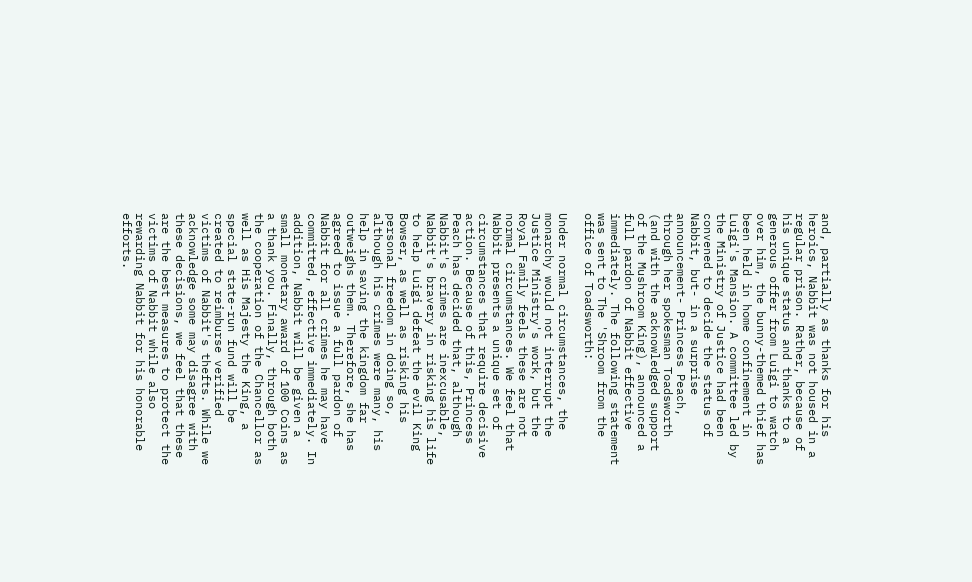and, partially as thanks for his heroics, Nabbit was not housed in a regular prison. Rather, because of his unique status and thanks to a generous offer from Luigi to watch over him, the bunny-themed thief has been held in home confinement in Luigi's Mansion. A committee led by the Ministry of Justice had been convened to decide the status of Nabbit, but- in a surprise announcement- Princess Peach, through her spokesman Toadsworth (and with the acknowledged support of the Mushroom King), announced a full pardon of Nabbit effective immediately. The following statement was sent to The 'Shroom from the office of Toadsworth:

Under normal circumstances, the monarchy would not interrupt the Justice Ministry's work, but the Royal Family feels these are not normal circumstances. We feel that Nabbit presents a unique set of circumstances that require decisive action. Because of this, Princess Peach has decided that, although Nabbit's crimes are inexcusable, Nabbit's bravery in risking his life to help Luigi defeat the evil King Bowser, as well as risking his personal freedom in doing so, although his crimes were many, his help in saving the kingdom far outweighs them. Therefore, she has agreed to issue a full pardon of Nabbit for all crimes he may have committed, effective immediately. In addition, Nabbit will be given a small monetary award of 100 Coins as a thank you. Finally, through both the cooperation of the Chancellor as well as His Majesty the King, a special state-run fund will be created to reimburse verified victims of Nabbit's thefts. While we acknowledge some may disagree with these decisions, we feel that these are the best measures to protect the victims of Nabbit while also rewarding Nabbit for his honorable efforts.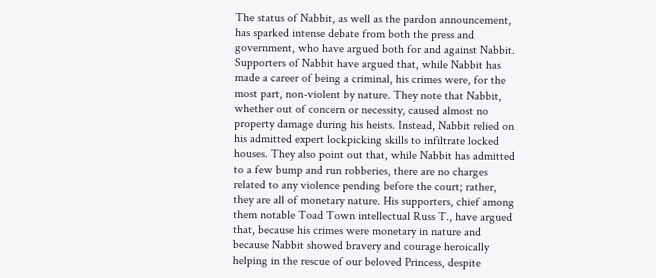The status of Nabbit, as well as the pardon announcement, has sparked intense debate from both the press and government, who have argued both for and against Nabbit. Supporters of Nabbit have argued that, while Nabbit has made a career of being a criminal, his crimes were, for the most part, non-violent by nature. They note that Nabbit, whether out of concern or necessity, caused almost no property damage during his heists. Instead, Nabbit relied on his admitted expert lockpicking skills to infiltrate locked houses. They also point out that, while Nabbit has admitted to a few bump and run robberies, there are no charges related to any violence pending before the court; rather, they are all of monetary nature. His supporters, chief among them notable Toad Town intellectual Russ T., have argued that, because his crimes were monetary in nature and because Nabbit showed bravery and courage heroically helping in the rescue of our beloved Princess, despite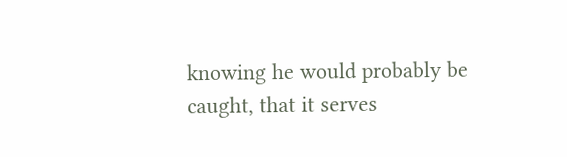knowing he would probably be caught, that it serves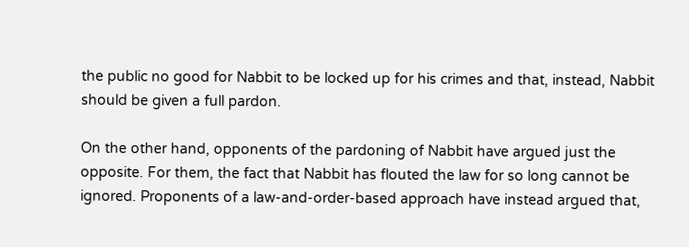the public no good for Nabbit to be locked up for his crimes and that, instead, Nabbit should be given a full pardon.

On the other hand, opponents of the pardoning of Nabbit have argued just the opposite. For them, the fact that Nabbit has flouted the law for so long cannot be ignored. Proponents of a law-and-order-based approach have instead argued that,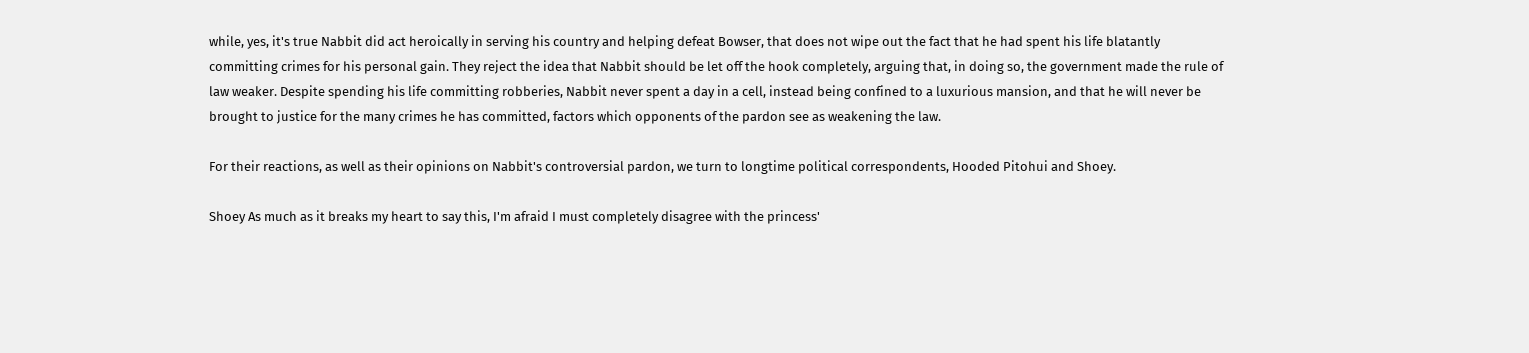while, yes, it's true Nabbit did act heroically in serving his country and helping defeat Bowser, that does not wipe out the fact that he had spent his life blatantly committing crimes for his personal gain. They reject the idea that Nabbit should be let off the hook completely, arguing that, in doing so, the government made the rule of law weaker. Despite spending his life committing robberies, Nabbit never spent a day in a cell, instead being confined to a luxurious mansion, and that he will never be brought to justice for the many crimes he has committed, factors which opponents of the pardon see as weakening the law.

For their reactions, as well as their opinions on Nabbit's controversial pardon, we turn to longtime political correspondents, Hooded Pitohui and Shoey.

Shoey As much as it breaks my heart to say this, I'm afraid I must completely disagree with the princess'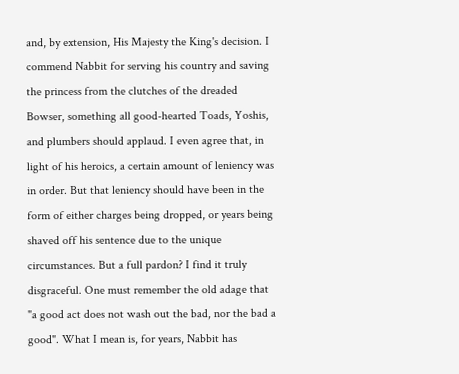and, by extension, His Majesty the King's decision. I commend Nabbit for serving his country and saving the princess from the clutches of the dreaded Bowser, something all good-hearted Toads, Yoshis, and plumbers should applaud. I even agree that, in light of his heroics, a certain amount of leniency was in order. But that leniency should have been in the form of either charges being dropped, or years being shaved off his sentence due to the unique circumstances. But a full pardon? I find it truly disgraceful. One must remember the old adage that "a good act does not wash out the bad, nor the bad a good". What I mean is, for years, Nabbit has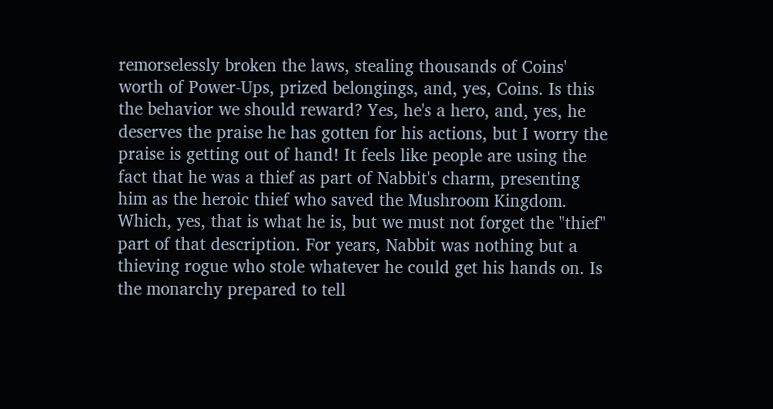remorselessly broken the laws, stealing thousands of Coins' worth of Power-Ups, prized belongings, and, yes, Coins. Is this the behavior we should reward? Yes, he's a hero, and, yes, he deserves the praise he has gotten for his actions, but I worry the praise is getting out of hand! It feels like people are using the fact that he was a thief as part of Nabbit's charm, presenting him as the heroic thief who saved the Mushroom Kingdom. Which, yes, that is what he is, but we must not forget the "thief" part of that description. For years, Nabbit was nothing but a thieving rogue who stole whatever he could get his hands on. Is the monarchy prepared to tell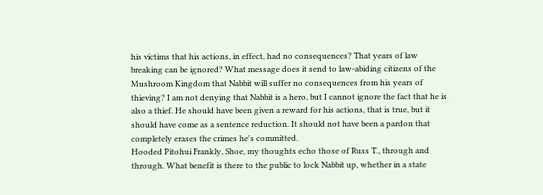his victims that his actions, in effect, had no consequences? That years of law breaking can be ignored? What message does it send to law-abiding citizens of the Mushroom Kingdom that Nabbit will suffer no consequences from his years of thieving? I am not denying that Nabbit is a hero, but I cannot ignore the fact that he is also a thief. He should have been given a reward for his actions, that is true, but it should have come as a sentence reduction. It should not have been a pardon that completely erases the crimes he's committed.
Hooded Pitohui Frankly, Shoe, my thoughts echo those of Russ T., through and through. What benefit is there to the public to lock Nabbit up, whether in a state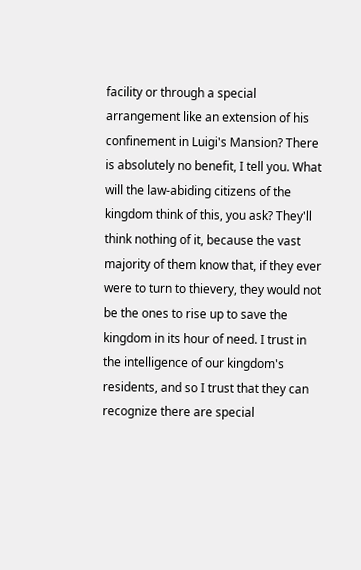facility or through a special arrangement like an extension of his confinement in Luigi's Mansion? There is absolutely no benefit, I tell you. What will the law-abiding citizens of the kingdom think of this, you ask? They'll think nothing of it, because the vast majority of them know that, if they ever were to turn to thievery, they would not be the ones to rise up to save the kingdom in its hour of need. I trust in the intelligence of our kingdom's residents, and so I trust that they can recognize there are special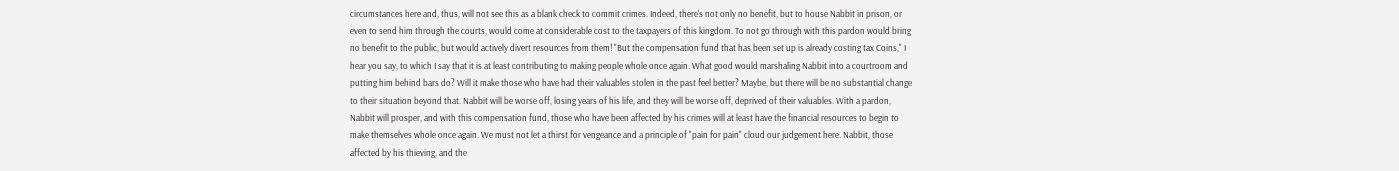circumstances here and, thus, will not see this as a blank check to commit crimes. Indeed, there's not only no benefit, but to house Nabbit in prison, or even to send him through the courts, would come at considerable cost to the taxpayers of this kingdom. To not go through with this pardon would bring no benefit to the public, but would actively divert resources from them! "But the compensation fund that has been set up is already costing tax Coins," I hear you say, to which I say that it is at least contributing to making people whole once again. What good would marshaling Nabbit into a courtroom and putting him behind bars do? Will it make those who have had their valuables stolen in the past feel better? Maybe, but there will be no substantial change to their situation beyond that. Nabbit will be worse off, losing years of his life, and they will be worse off, deprived of their valuables. With a pardon, Nabbit will prosper, and with this compensation fund, those who have been affected by his crimes will at least have the financial resources to begin to make themselves whole once again. We must not let a thirst for vengeance and a principle of "pain for pain" cloud our judgement here. Nabbit, those affected by his thieving, and the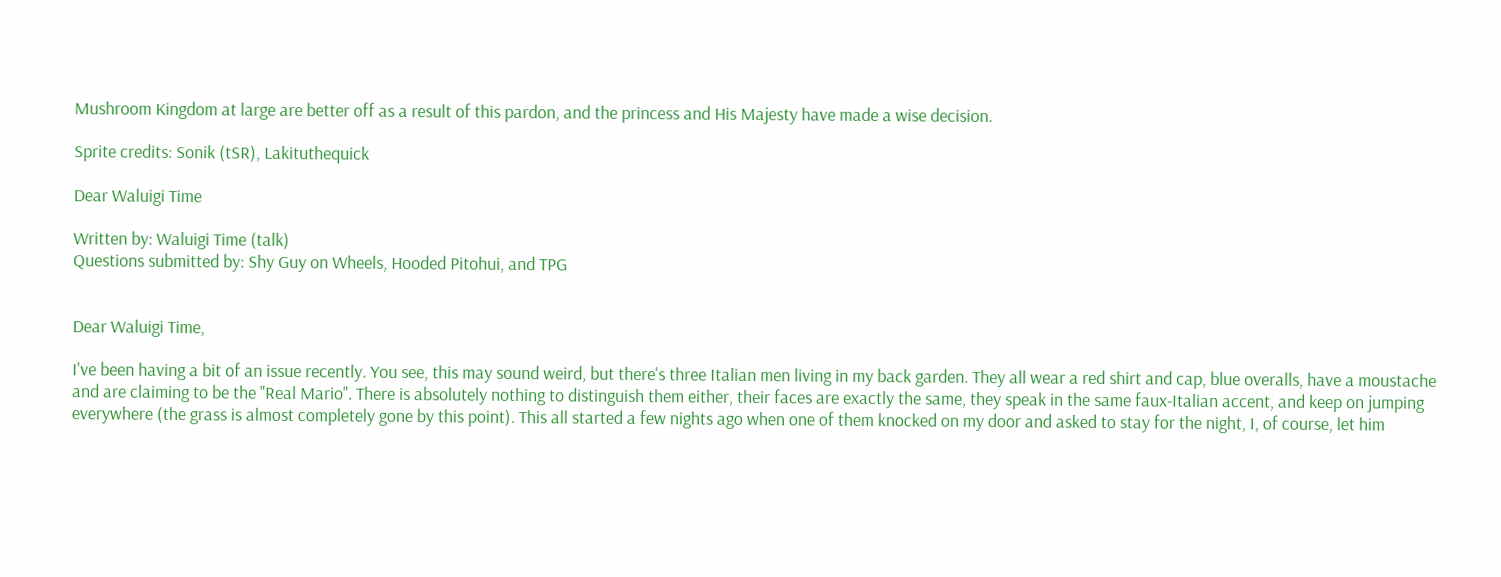Mushroom Kingdom at large are better off as a result of this pardon, and the princess and His Majesty have made a wise decision.

Sprite credits: Sonik (tSR), Lakituthequick

Dear Waluigi Time

Written by: Waluigi Time (talk)
Questions submitted by: Shy Guy on Wheels, Hooded Pitohui, and TPG


Dear Waluigi Time,

I've been having a bit of an issue recently. You see, this may sound weird, but there's three Italian men living in my back garden. They all wear a red shirt and cap, blue overalls, have a moustache and are claiming to be the "Real Mario". There is absolutely nothing to distinguish them either, their faces are exactly the same, they speak in the same faux-Italian accent, and keep on jumping everywhere (the grass is almost completely gone by this point). This all started a few nights ago when one of them knocked on my door and asked to stay for the night, I, of course, let him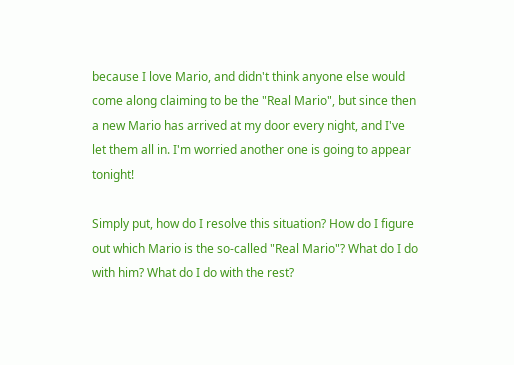because I love Mario, and didn't think anyone else would come along claiming to be the "Real Mario", but since then a new Mario has arrived at my door every night, and I've let them all in. I'm worried another one is going to appear tonight!

Simply put, how do I resolve this situation? How do I figure out which Mario is the so-called "Real Mario"? What do I do with him? What do I do with the rest?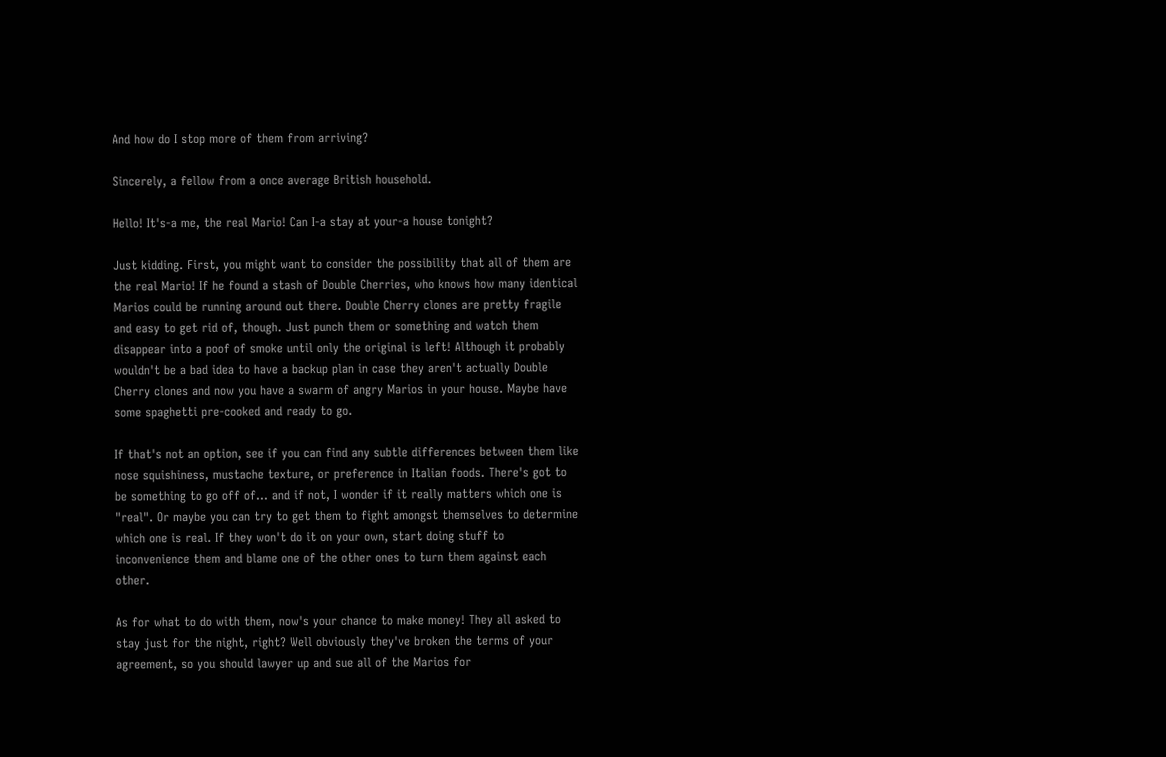And how do I stop more of them from arriving?

Sincerely, a fellow from a once average British household.

Hello! It's-a me, the real Mario! Can I-a stay at your-a house tonight?

Just kidding. First, you might want to consider the possibility that all of them are the real Mario! If he found a stash of Double Cherries, who knows how many identical Marios could be running around out there. Double Cherry clones are pretty fragile and easy to get rid of, though. Just punch them or something and watch them disappear into a poof of smoke until only the original is left! Although it probably wouldn't be a bad idea to have a backup plan in case they aren't actually Double Cherry clones and now you have a swarm of angry Marios in your house. Maybe have some spaghetti pre-cooked and ready to go.

If that's not an option, see if you can find any subtle differences between them like nose squishiness, mustache texture, or preference in Italian foods. There's got to be something to go off of... and if not, I wonder if it really matters which one is "real". Or maybe you can try to get them to fight amongst themselves to determine which one is real. If they won't do it on your own, start doing stuff to inconvenience them and blame one of the other ones to turn them against each other.

As for what to do with them, now's your chance to make money! They all asked to stay just for the night, right? Well obviously they've broken the terms of your agreement, so you should lawyer up and sue all of the Marios for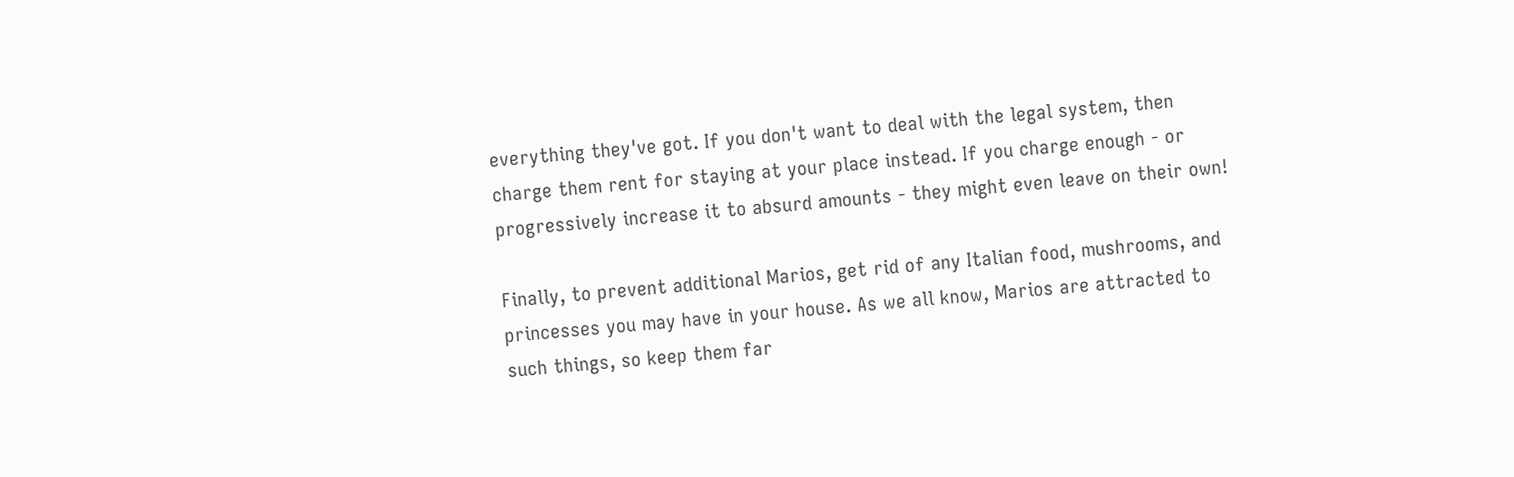everything they've got. If you don't want to deal with the legal system, then charge them rent for staying at your place instead. If you charge enough - or progressively increase it to absurd amounts - they might even leave on their own!

Finally, to prevent additional Marios, get rid of any Italian food, mushrooms, and princesses you may have in your house. As we all know, Marios are attracted to such things, so keep them far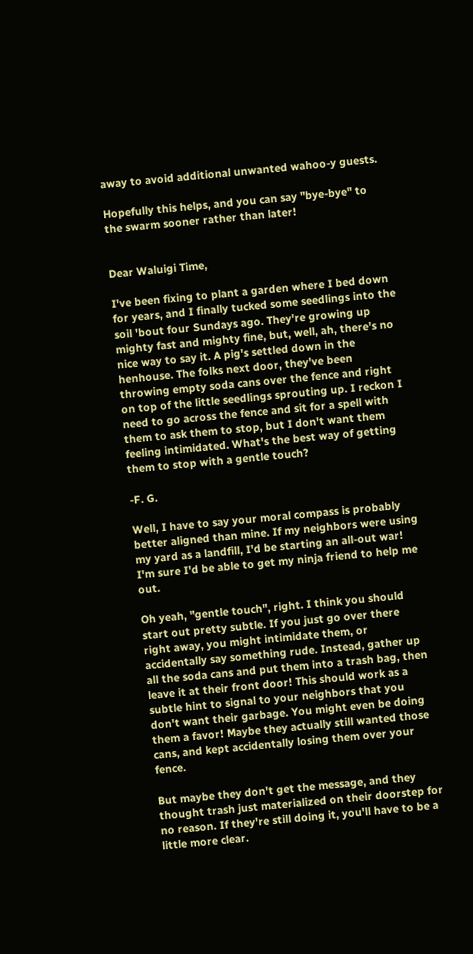away to avoid additional unwanted wahoo-y guests.

Hopefully this helps, and you can say "bye-bye" to the swarm sooner rather than later!


Dear Waluigi Time,

I've been fixing to plant a garden where I bed down for years, and I finally tucked some seedlings into the soil 'bout four Sundays ago. They're growing up mighty fast and mighty fine, but, well, ah, there's no nice way to say it. A pig's settled down in the henhouse. The folks next door, they've been throwing empty soda cans over the fence and right on top of the little seedlings sprouting up. I reckon I need to go across the fence and sit for a spell with them to ask them to stop, but I don't want them feeling intimidated. What's the best way of getting them to stop with a gentle touch?

-F. G.

Well, I have to say your moral compass is probably better aligned than mine. If my neighbors were using my yard as a landfill, I'd be starting an all-out war! I'm sure I'd be able to get my ninja friend to help me out.

Oh yeah, "gentle touch", right. I think you should start out pretty subtle. If you just go over there right away, you might intimidate them, or accidentally say something rude. Instead, gather up all the soda cans and put them into a trash bag, then leave it at their front door! This should work as a subtle hint to signal to your neighbors that you don't want their garbage. You might even be doing them a favor! Maybe they actually still wanted those cans, and kept accidentally losing them over your fence.

But maybe they don't get the message, and they thought trash just materialized on their doorstep for no reason. If they're still doing it, you'll have to be a little more clear.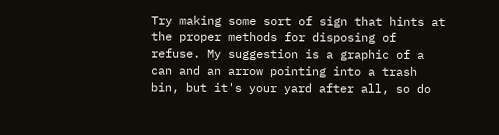Try making some sort of sign that hints at the proper methods for disposing of refuse. My suggestion is a graphic of a can and an arrow pointing into a trash bin, but it's your yard after all, so do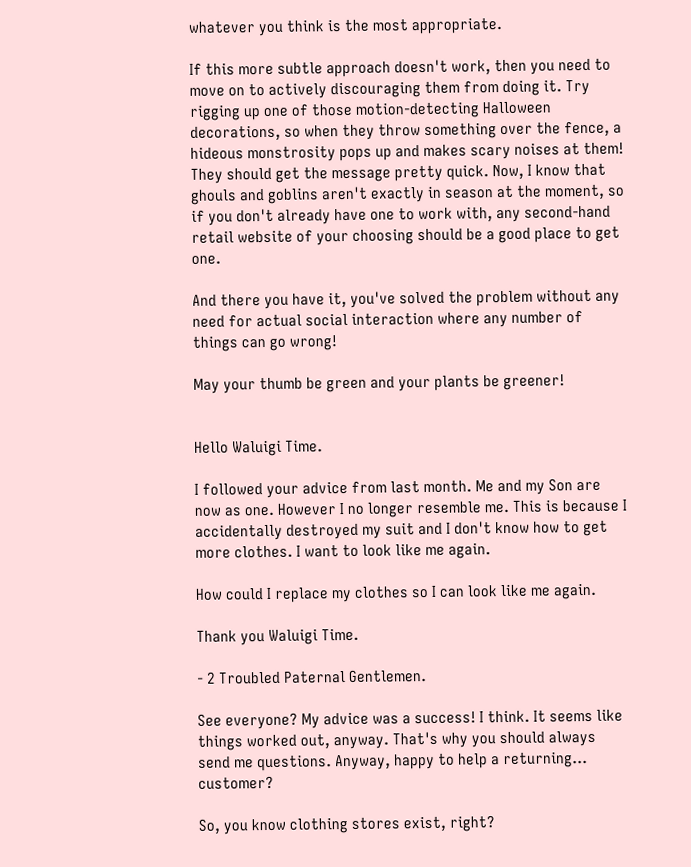whatever you think is the most appropriate.

If this more subtle approach doesn't work, then you need to move on to actively discouraging them from doing it. Try rigging up one of those motion-detecting Halloween decorations, so when they throw something over the fence, a hideous monstrosity pops up and makes scary noises at them! They should get the message pretty quick. Now, I know that ghouls and goblins aren't exactly in season at the moment, so if you don't already have one to work with, any second-hand retail website of your choosing should be a good place to get one.

And there you have it, you've solved the problem without any need for actual social interaction where any number of things can go wrong!

May your thumb be green and your plants be greener!


Hello Waluigi Time.

I followed your advice from last month. Me and my Son are now as one. However I no longer resemble me. This is because I accidentally destroyed my suit and I don't know how to get more clothes. I want to look like me again.

How could I replace my clothes so I can look like me again.

Thank you Waluigi Time.

- 2 Troubled Paternal Gentlemen.

See everyone? My advice was a success! I think. It seems like things worked out, anyway. That's why you should always send me questions. Anyway, happy to help a returning... customer?

So, you know clothing stores exist, right?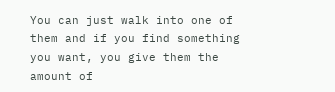You can just walk into one of them and if you find something you want, you give them the amount of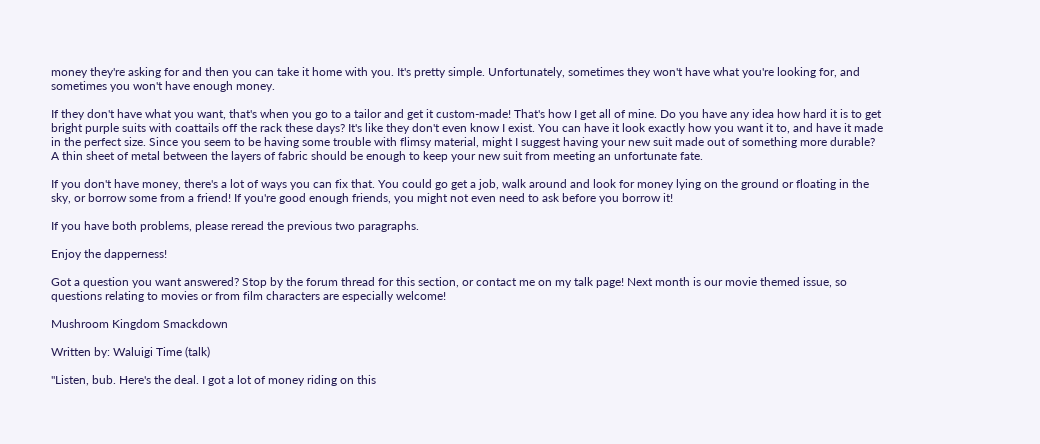money they're asking for and then you can take it home with you. It's pretty simple. Unfortunately, sometimes they won't have what you're looking for, and sometimes you won't have enough money.

If they don't have what you want, that's when you go to a tailor and get it custom-made! That's how I get all of mine. Do you have any idea how hard it is to get bright purple suits with coattails off the rack these days? It's like they don't even know I exist. You can have it look exactly how you want it to, and have it made in the perfect size. Since you seem to be having some trouble with flimsy material, might I suggest having your new suit made out of something more durable? A thin sheet of metal between the layers of fabric should be enough to keep your new suit from meeting an unfortunate fate.

If you don't have money, there's a lot of ways you can fix that. You could go get a job, walk around and look for money lying on the ground or floating in the sky, or borrow some from a friend! If you're good enough friends, you might not even need to ask before you borrow it!

If you have both problems, please reread the previous two paragraphs.

Enjoy the dapperness!

Got a question you want answered? Stop by the forum thread for this section, or contact me on my talk page! Next month is our movie themed issue, so questions relating to movies or from film characters are especially welcome!

Mushroom Kingdom Smackdown

Written by: Waluigi Time (talk)

"Listen, bub. Here's the deal. I got a lot of money riding on this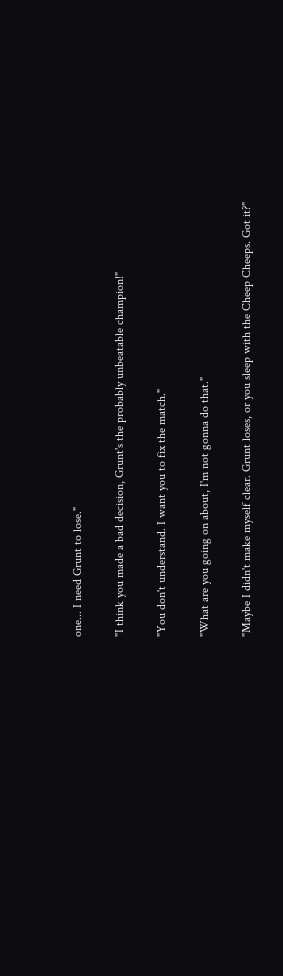one... I need Grunt to lose."

"I think you made a bad decision, Grunt's the probably unbeatable champion!"

"You don't understand. I want you to fix the match."

"What are you going on about, I'm not gonna do that."

"Maybe I didn't make myself clear. Grunt loses, or you sleep with the Cheep Cheeps. Got it?"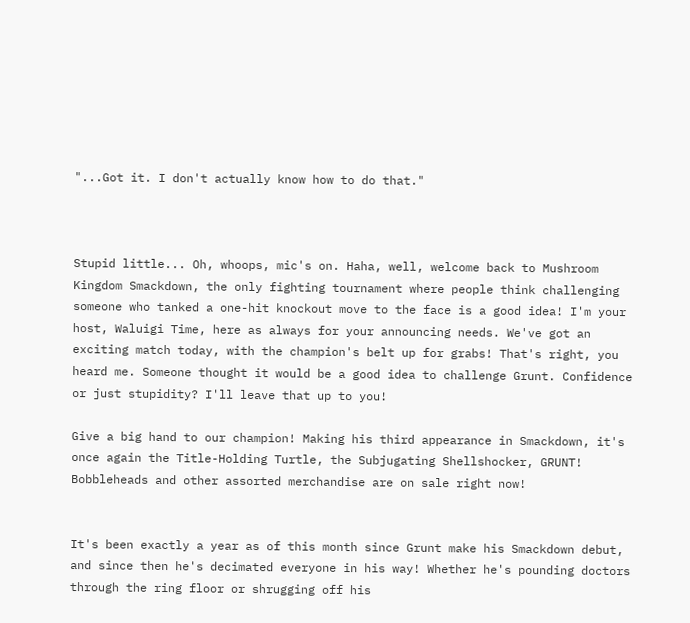"...Got it. I don't actually know how to do that."



Stupid little... Oh, whoops, mic's on. Haha, well, welcome back to Mushroom Kingdom Smackdown, the only fighting tournament where people think challenging someone who tanked a one-hit knockout move to the face is a good idea! I'm your host, Waluigi Time, here as always for your announcing needs. We've got an exciting match today, with the champion's belt up for grabs! That's right, you heard me. Someone thought it would be a good idea to challenge Grunt. Confidence or just stupidity? I'll leave that up to you!

Give a big hand to our champion! Making his third appearance in Smackdown, it's once again the Title-Holding Turtle, the Subjugating Shellshocker, GRUNT! Bobbleheads and other assorted merchandise are on sale right now!


It's been exactly a year as of this month since Grunt make his Smackdown debut, and since then he's decimated everyone in his way! Whether he's pounding doctors through the ring floor or shrugging off his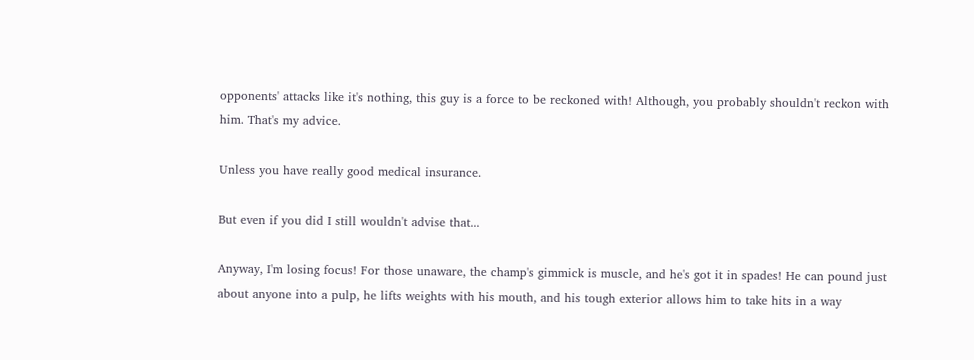opponents' attacks like it's nothing, this guy is a force to be reckoned with! Although, you probably shouldn't reckon with him. That's my advice.

Unless you have really good medical insurance.

But even if you did I still wouldn't advise that...

Anyway, I'm losing focus! For those unaware, the champ's gimmick is muscle, and he's got it in spades! He can pound just about anyone into a pulp, he lifts weights with his mouth, and his tough exterior allows him to take hits in a way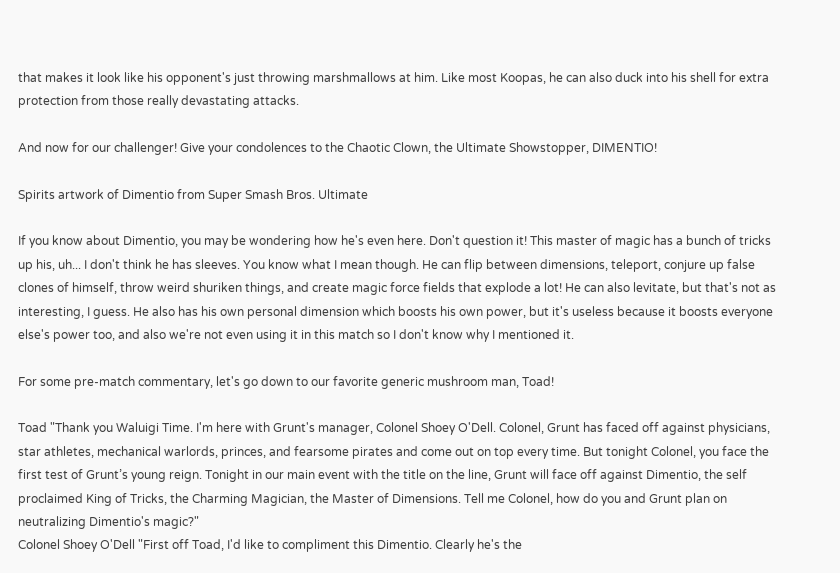that makes it look like his opponent's just throwing marshmallows at him. Like most Koopas, he can also duck into his shell for extra protection from those really devastating attacks.

And now for our challenger! Give your condolences to the Chaotic Clown, the Ultimate Showstopper, DIMENTIO!

Spirits artwork of Dimentio from Super Smash Bros. Ultimate

If you know about Dimentio, you may be wondering how he's even here. Don't question it! This master of magic has a bunch of tricks up his, uh... I don't think he has sleeves. You know what I mean though. He can flip between dimensions, teleport, conjure up false clones of himself, throw weird shuriken things, and create magic force fields that explode a lot! He can also levitate, but that's not as interesting, I guess. He also has his own personal dimension which boosts his own power, but it's useless because it boosts everyone else's power too, and also we're not even using it in this match so I don't know why I mentioned it.

For some pre-match commentary, let's go down to our favorite generic mushroom man, Toad!

Toad "Thank you Waluigi Time. I'm here with Grunt's manager, Colonel Shoey O'Dell. Colonel, Grunt has faced off against physicians, star athletes, mechanical warlords, princes, and fearsome pirates and come out on top every time. But tonight Colonel, you face the first test of Grunt’s young reign. Tonight in our main event with the title on the line, Grunt will face off against Dimentio, the self proclaimed King of Tricks, the Charming Magician, the Master of Dimensions. Tell me Colonel, how do you and Grunt plan on neutralizing Dimentio's magic?"
Colonel Shoey O'Dell "First off Toad, I'd like to compliment this Dimentio. Clearly he's the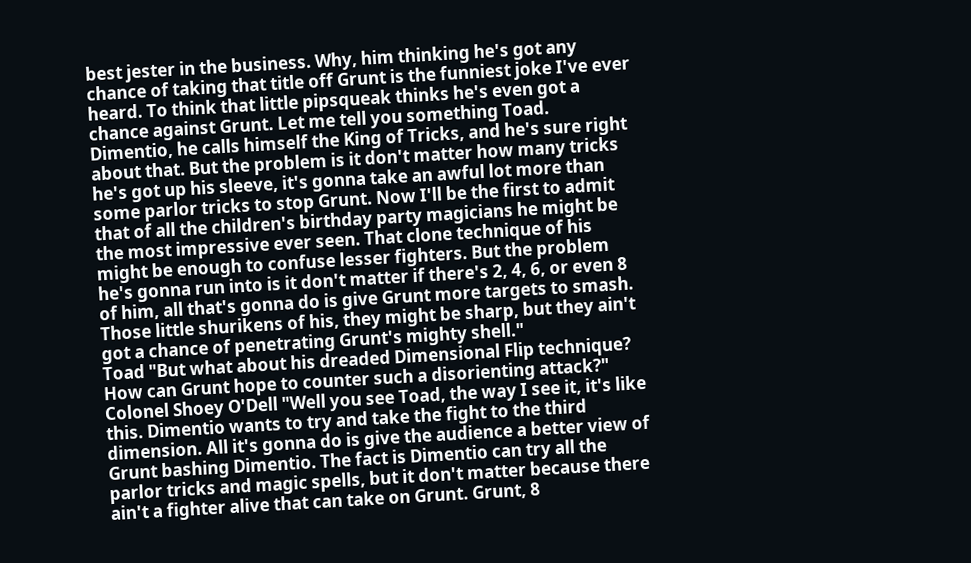best jester in the business. Why, him thinking he's got any chance of taking that title off Grunt is the funniest joke I've ever heard. To think that little pipsqueak thinks he's even got a chance against Grunt. Let me tell you something Toad. Dimentio, he calls himself the King of Tricks, and he's sure right about that. But the problem is it don't matter how many tricks he's got up his sleeve, it's gonna take an awful lot more than some parlor tricks to stop Grunt. Now I'll be the first to admit that of all the children's birthday party magicians he might be the most impressive ever seen. That clone technique of his might be enough to confuse lesser fighters. But the problem he's gonna run into is it don't matter if there's 2, 4, 6, or even 8 of him, all that's gonna do is give Grunt more targets to smash. Those little shurikens of his, they might be sharp, but they ain't got a chance of penetrating Grunt's mighty shell."
Toad "But what about his dreaded Dimensional Flip technique? How can Grunt hope to counter such a disorienting attack?"
Colonel Shoey O'Dell "Well you see Toad, the way I see it, it's like this. Dimentio wants to try and take the fight to the third dimension. All it's gonna do is give the audience a better view of Grunt bashing Dimentio. The fact is Dimentio can try all the parlor tricks and magic spells, but it don't matter because there ain't a fighter alive that can take on Grunt. Grunt, 8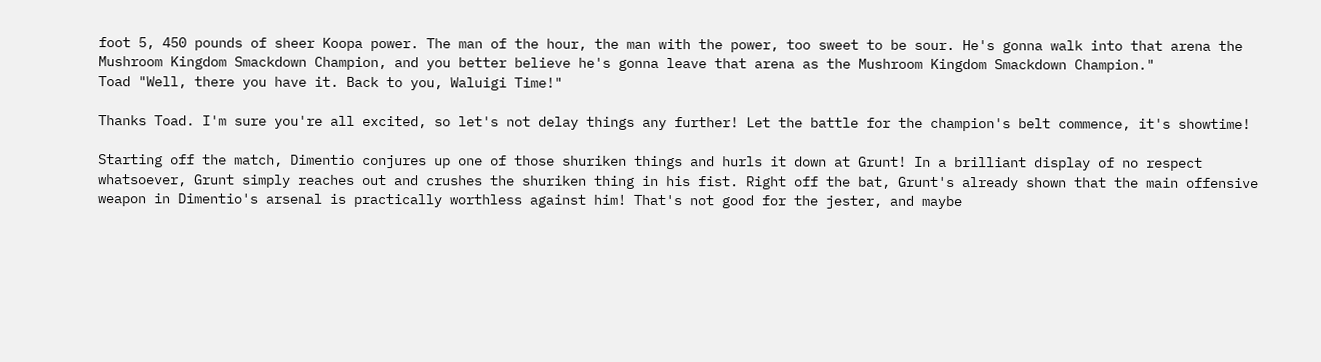foot 5, 450 pounds of sheer Koopa power. The man of the hour, the man with the power, too sweet to be sour. He's gonna walk into that arena the Mushroom Kingdom Smackdown Champion, and you better believe he's gonna leave that arena as the Mushroom Kingdom Smackdown Champion."
Toad "Well, there you have it. Back to you, Waluigi Time!"

Thanks Toad. I'm sure you're all excited, so let's not delay things any further! Let the battle for the champion's belt commence, it's showtime!

Starting off the match, Dimentio conjures up one of those shuriken things and hurls it down at Grunt! In a brilliant display of no respect whatsoever, Grunt simply reaches out and crushes the shuriken thing in his fist. Right off the bat, Grunt's already shown that the main offensive weapon in Dimentio's arsenal is practically worthless against him! That's not good for the jester, and maybe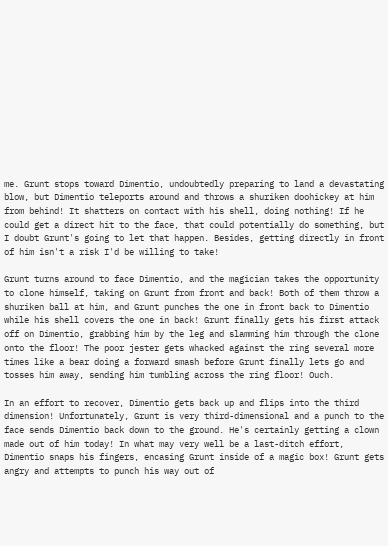me. Grunt stops toward Dimentio, undoubtedly preparing to land a devastating blow, but Dimentio teleports around and throws a shuriken doohickey at him from behind! It shatters on contact with his shell, doing nothing! If he could get a direct hit to the face, that could potentially do something, but I doubt Grunt's going to let that happen. Besides, getting directly in front of him isn't a risk I'd be willing to take!

Grunt turns around to face Dimentio, and the magician takes the opportunity to clone himself, taking on Grunt from front and back! Both of them throw a shuriken ball at him, and Grunt punches the one in front back to Dimentio while his shell covers the one in back! Grunt finally gets his first attack off on Dimentio, grabbing him by the leg and slamming him through the clone onto the floor! The poor jester gets whacked against the ring several more times like a bear doing a forward smash before Grunt finally lets go and tosses him away, sending him tumbling across the ring floor! Ouch.

In an effort to recover, Dimentio gets back up and flips into the third dimension! Unfortunately, Grunt is very third-dimensional and a punch to the face sends Dimentio back down to the ground. He's certainly getting a clown made out of him today! In what may very well be a last-ditch effort, Dimentio snaps his fingers, encasing Grunt inside of a magic box! Grunt gets angry and attempts to punch his way out of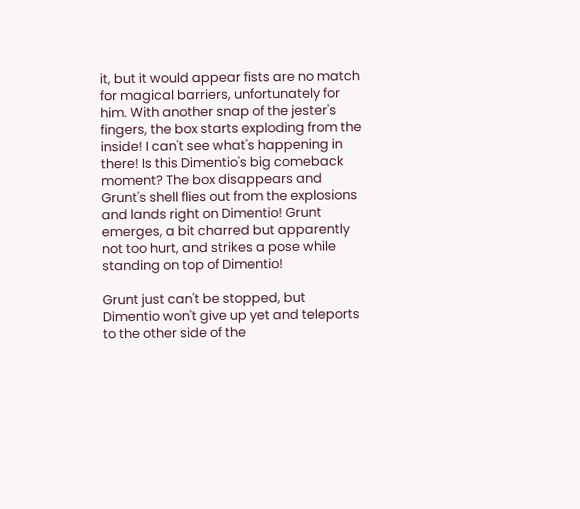it, but it would appear fists are no match for magical barriers, unfortunately for him. With another snap of the jester's fingers, the box starts exploding from the inside! I can't see what's happening in there! Is this Dimentio's big comeback moment? The box disappears and Grunt's shell flies out from the explosions and lands right on Dimentio! Grunt emerges, a bit charred but apparently not too hurt, and strikes a pose while standing on top of Dimentio!

Grunt just can't be stopped, but Dimentio won't give up yet and teleports to the other side of the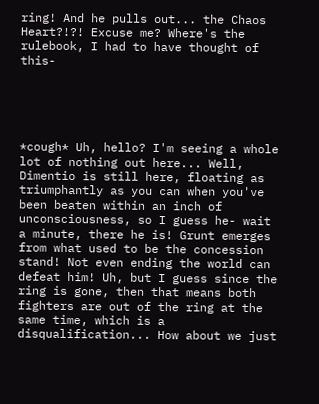ring! And he pulls out... the Chaos Heart?!?! Excuse me? Where's the rulebook, I had to have thought of this-





*cough* Uh, hello? I'm seeing a whole lot of nothing out here... Well, Dimentio is still here, floating as triumphantly as you can when you've been beaten within an inch of unconsciousness, so I guess he- wait a minute, there he is! Grunt emerges from what used to be the concession stand! Not even ending the world can defeat him! Uh, but I guess since the ring is gone, then that means both fighters are out of the ring at the same time, which is a disqualification... How about we just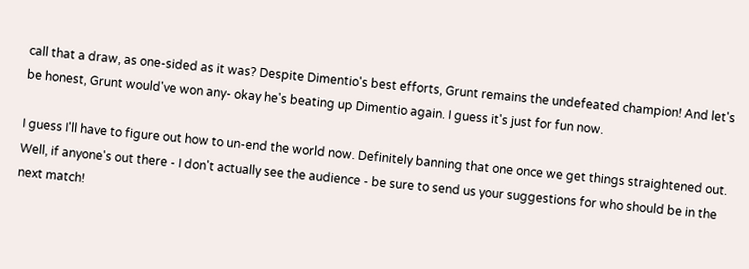call that a draw, as one-sided as it was? Despite Dimentio's best efforts, Grunt remains the undefeated champion! And let's be honest, Grunt would've won any- okay he's beating up Dimentio again. I guess it's just for fun now.

I guess I'll have to figure out how to un-end the world now. Definitely banning that one once we get things straightened out. Well, if anyone's out there - I don't actually see the audience - be sure to send us your suggestions for who should be in the next match!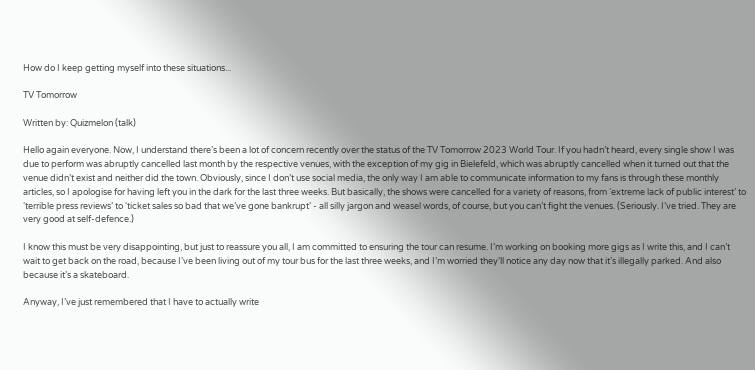How do I keep getting myself into these situations...

TV Tomorrow

Written by: Quizmelon (talk)

Hello again everyone. Now, I understand there’s been a lot of concern recently over the status of the TV Tomorrow 2023 World Tour. If you hadn’t heard, every single show I was due to perform was abruptly cancelled last month by the respective venues, with the exception of my gig in Bielefeld, which was abruptly cancelled when it turned out that the venue didn’t exist and neither did the town. Obviously, since I don’t use social media, the only way I am able to communicate information to my fans is through these monthly articles, so I apologise for having left you in the dark for the last three weeks. But basically, the shows were cancelled for a variety of reasons, from ‘extreme lack of public interest’ to ‘terrible press reviews’ to ‘ticket sales so bad that we’ve gone bankrupt’ - all silly jargon and weasel words, of course, but you can’t fight the venues. (Seriously. I’ve tried. They are very good at self-defence.)

I know this must be very disappointing, but just to reassure you all, I am committed to ensuring the tour can resume. I’m working on booking more gigs as I write this, and I can’t wait to get back on the road, because I’ve been living out of my tour bus for the last three weeks, and I’m worried they’ll notice any day now that it’s illegally parked. And also because it’s a skateboard.

Anyway, I’ve just remembered that I have to actually write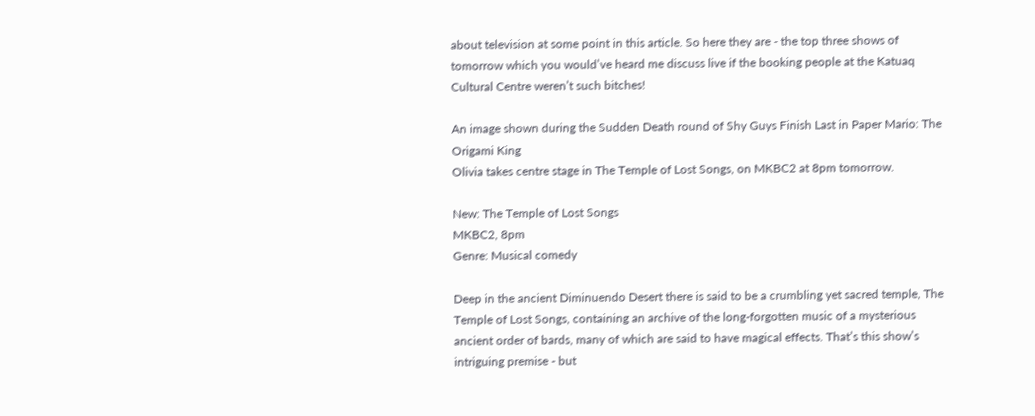about television at some point in this article. So here they are - the top three shows of tomorrow which you would’ve heard me discuss live if the booking people at the Katuaq Cultural Centre weren’t such bitches!

An image shown during the Sudden Death round of Shy Guys Finish Last in Paper Mario: The Origami King
Olivia takes centre stage in The Temple of Lost Songs, on MKBC2 at 8pm tomorrow.

New: The Temple of Lost Songs
MKBC2, 8pm
Genre: Musical comedy

Deep in the ancient Diminuendo Desert there is said to be a crumbling yet sacred temple, The Temple of Lost Songs, containing an archive of the long-forgotten music of a mysterious ancient order of bards, many of which are said to have magical effects. That’s this show’s intriguing premise - but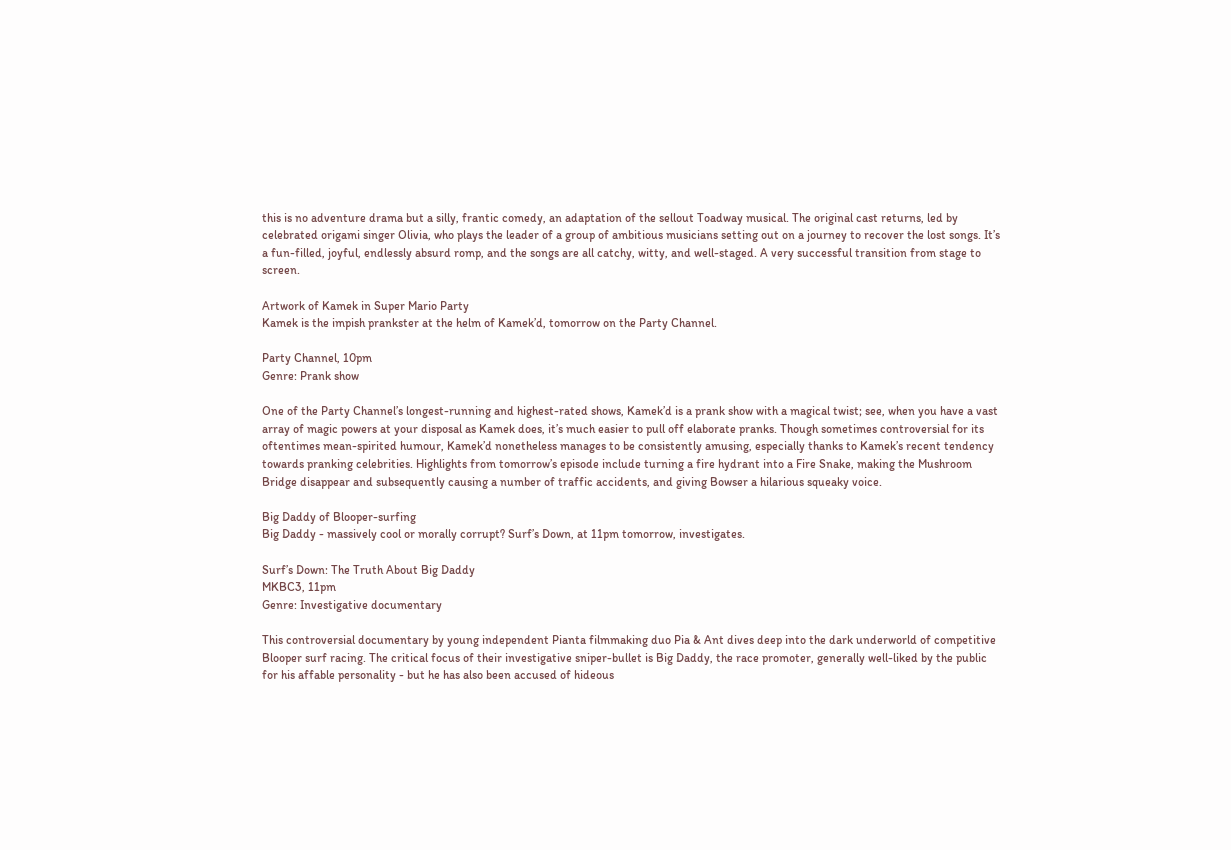this is no adventure drama but a silly, frantic comedy, an adaptation of the sellout Toadway musical. The original cast returns, led by celebrated origami singer Olivia, who plays the leader of a group of ambitious musicians setting out on a journey to recover the lost songs. It’s a fun-filled, joyful, endlessly absurd romp, and the songs are all catchy, witty, and well-staged. A very successful transition from stage to screen.

Artwork of Kamek in Super Mario Party
Kamek is the impish prankster at the helm of Kamek’d, tomorrow on the Party Channel.

Party Channel, 10pm
Genre: Prank show

One of the Party Channel’s longest-running and highest-rated shows, Kamek’d is a prank show with a magical twist; see, when you have a vast array of magic powers at your disposal as Kamek does, it’s much easier to pull off elaborate pranks. Though sometimes controversial for its oftentimes mean-spirited humour, Kamek’d nonetheless manages to be consistently amusing, especially thanks to Kamek’s recent tendency towards pranking celebrities. Highlights from tomorrow’s episode include turning a fire hydrant into a Fire Snake, making the Mushroom Bridge disappear and subsequently causing a number of traffic accidents, and giving Bowser a hilarious squeaky voice.

Big Daddy of Blooper-surfing
Big Daddy - massively cool or morally corrupt? Surf’s Down, at 11pm tomorrow, investigates.

Surf’s Down: The Truth About Big Daddy
MKBC3, 11pm
Genre: Investigative documentary

This controversial documentary by young independent Pianta filmmaking duo Pia & Ant dives deep into the dark underworld of competitive Blooper surf racing. The critical focus of their investigative sniper-bullet is Big Daddy, the race promoter, generally well-liked by the public for his affable personality - but he has also been accused of hideous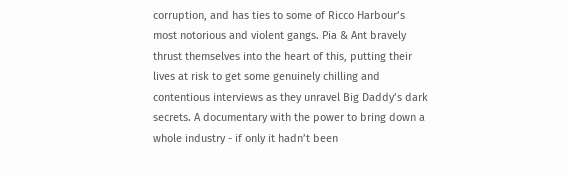corruption, and has ties to some of Ricco Harbour’s most notorious and violent gangs. Pia & Ant bravely thrust themselves into the heart of this, putting their lives at risk to get some genuinely chilling and contentious interviews as they unravel Big Daddy’s dark secrets. A documentary with the power to bring down a whole industry - if only it hadn’t been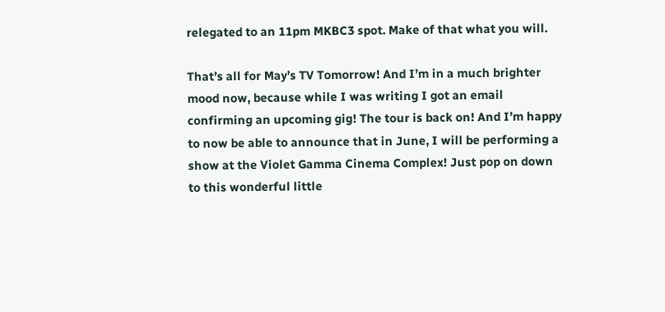relegated to an 11pm MKBC3 spot. Make of that what you will.

That’s all for May’s TV Tomorrow! And I’m in a much brighter mood now, because while I was writing I got an email confirming an upcoming gig! The tour is back on! And I’m happy to now be able to announce that in June, I will be performing a show at the Violet Gamma Cinema Complex! Just pop on down to this wonderful little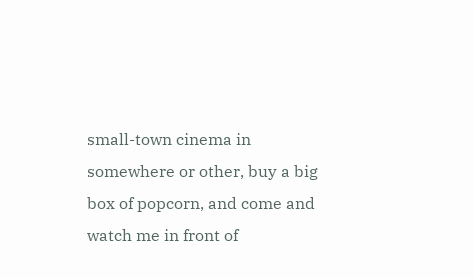small-town cinema in somewhere or other, buy a big box of popcorn, and come and watch me in front of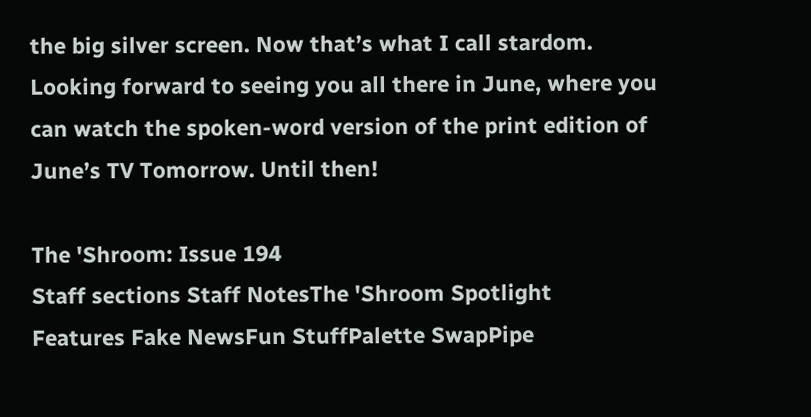the big silver screen. Now that’s what I call stardom. Looking forward to seeing you all there in June, where you can watch the spoken-word version of the print edition of June’s TV Tomorrow. Until then!

The 'Shroom: Issue 194
Staff sections Staff NotesThe 'Shroom Spotlight
Features Fake NewsFun StuffPalette SwapPipe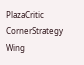PlazaCritic CornerStrategy Wing